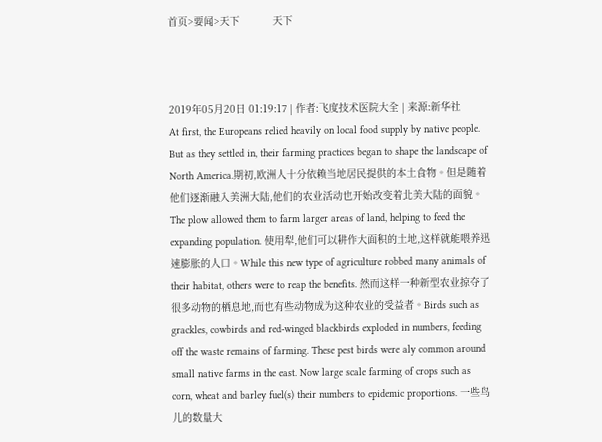首页>要闻>天下           天下



2019年05月20日 01:19:17 | 作者:飞度技术医院大全 | 来源:新华社
At first, the Europeans relied heavily on local food supply by native people. But as they settled in, their farming practices began to shape the landscape of North America.期初,欧洲人十分依赖当地居民提供的本土食物。但是随着他们逐渐融入美洲大陆,他们的农业活动也开始改变着北美大陆的面貌。The plow allowed them to farm larger areas of land, helping to feed the expanding population. 使用犁,他们可以耕作大面积的土地,这样就能喂养迅速膨胀的人口。While this new type of agriculture robbed many animals of their habitat, others were to reap the benefits. 然而这样一种新型农业掠夺了很多动物的栖息地,而也有些动物成为这种农业的受益者。Birds such as grackles, cowbirds and red-winged blackbirds exploded in numbers, feeding off the waste remains of farming. These pest birds were aly common around small native farms in the east. Now large scale farming of crops such as corn, wheat and barley fuel(s) their numbers to epidemic proportions. 一些鸟儿的数量大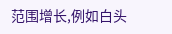范围增长,例如白头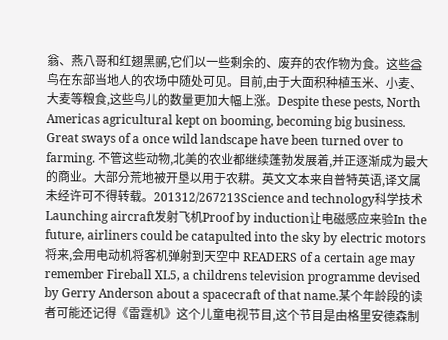翁、燕八哥和红翅黑鹂,它们以一些剩余的、废弃的农作物为食。这些益鸟在东部当地人的农场中随处可见。目前,由于大面积种植玉米、小麦、大麦等粮食,这些鸟儿的数量更加大幅上涨。Despite these pests, North Americas agricultural kept on booming, becoming big business. Great sways of a once wild landscape have been turned over to farming. 不管这些动物,北美的农业都继续蓬勃发展着,并正逐渐成为最大的商业。大部分荒地被开垦以用于农耕。英文文本来自普特英语,译文属未经许可不得转载。201312/267213Science and technology科学技术Launching aircraft发射飞机Proof by induction让电磁感应来验In the future, airliners could be catapulted into the sky by electric motors将来,会用电动机将客机弹射到天空中 READERS of a certain age may remember Fireball XL5, a childrens television programme devised by Gerry Anderson about a spacecraft of that name.某个年龄段的读者可能还记得《雷霆机》这个儿童电视节目,这个节目是由格里安德森制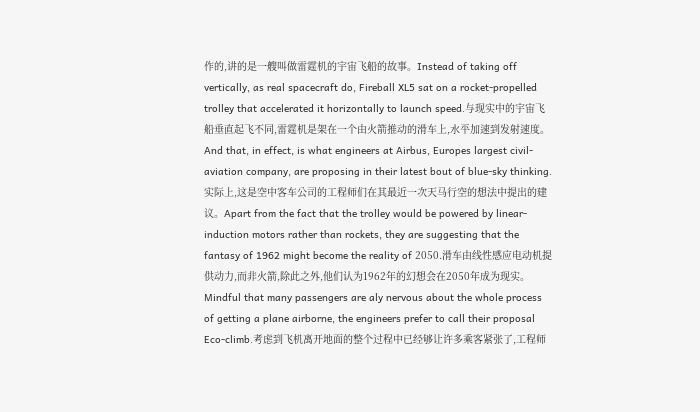作的,讲的是一艘叫做雷霆机的宇宙飞船的故事。Instead of taking off vertically, as real spacecraft do, Fireball XL5 sat on a rocket-propelled trolley that accelerated it horizontally to launch speed.与现实中的宇宙飞船垂直起飞不同,雷霆机是架在一个由火箭推动的滑车上,水平加速到发射速度。And that, in effect, is what engineers at Airbus, Europes largest civil-aviation company, are proposing in their latest bout of blue-sky thinking.实际上,这是空中客车公司的工程师们在其最近一次天马行空的想法中提出的建议。Apart from the fact that the trolley would be powered by linear-induction motors rather than rockets, they are suggesting that the fantasy of 1962 might become the reality of 2050.滑车由线性感应电动机提供动力,而非火箭,除此之外,他们认为1962年的幻想会在2050年成为现实。Mindful that many passengers are aly nervous about the whole process of getting a plane airborne, the engineers prefer to call their proposal Eco-climb.考虑到飞机离开地面的整个过程中已经够让许多乘客紧张了,工程师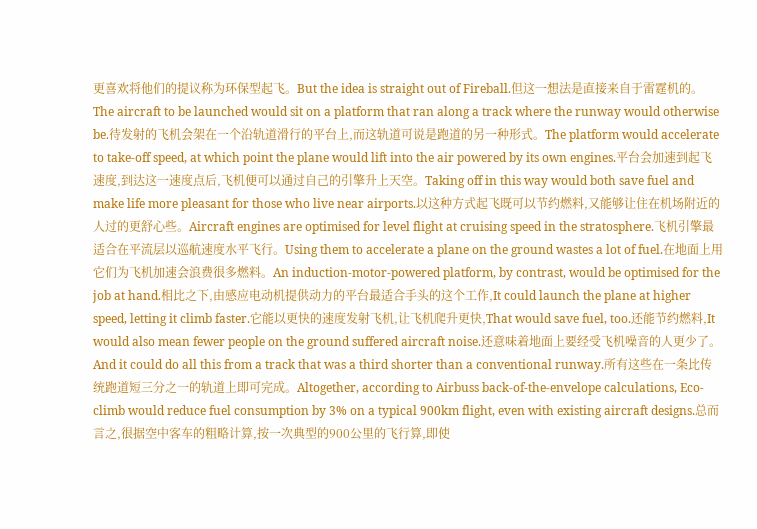更喜欢将他们的提议称为环保型起飞。But the idea is straight out of Fireball.但这一想法是直接来自于雷霆机的。The aircraft to be launched would sit on a platform that ran along a track where the runway would otherwise be.待发射的飞机会架在一个沿轨道滑行的平台上,而这轨道可说是跑道的另一种形式。The platform would accelerate to take-off speed, at which point the plane would lift into the air powered by its own engines.平台会加速到起飞速度,到达这一速度点后,飞机便可以通过自己的引擎升上天空。Taking off in this way would both save fuel and make life more pleasant for those who live near airports.以这种方式起飞既可以节约燃料,又能够让住在机场附近的人过的更舒心些。Aircraft engines are optimised for level flight at cruising speed in the stratosphere.飞机引擎最适合在平流层以巡航速度水平飞行。Using them to accelerate a plane on the ground wastes a lot of fuel.在地面上用它们为飞机加速会浪费很多燃料。An induction-motor-powered platform, by contrast, would be optimised for the job at hand.相比之下,由感应电动机提供动力的平台最适合手头的这个工作,It could launch the plane at higher speed, letting it climb faster.它能以更快的速度发射飞机,让飞机爬升更快,That would save fuel, too.还能节约燃料,It would also mean fewer people on the ground suffered aircraft noise.还意味着地面上要经受飞机噪音的人更少了。And it could do all this from a track that was a third shorter than a conventional runway.所有这些在一条比传统跑道短三分之一的轨道上即可完成。Altogether, according to Airbuss back-of-the-envelope calculations, Eco-climb would reduce fuel consumption by 3% on a typical 900km flight, even with existing aircraft designs.总而言之,很据空中客车的粗略计算,按一次典型的900公里的飞行算,即使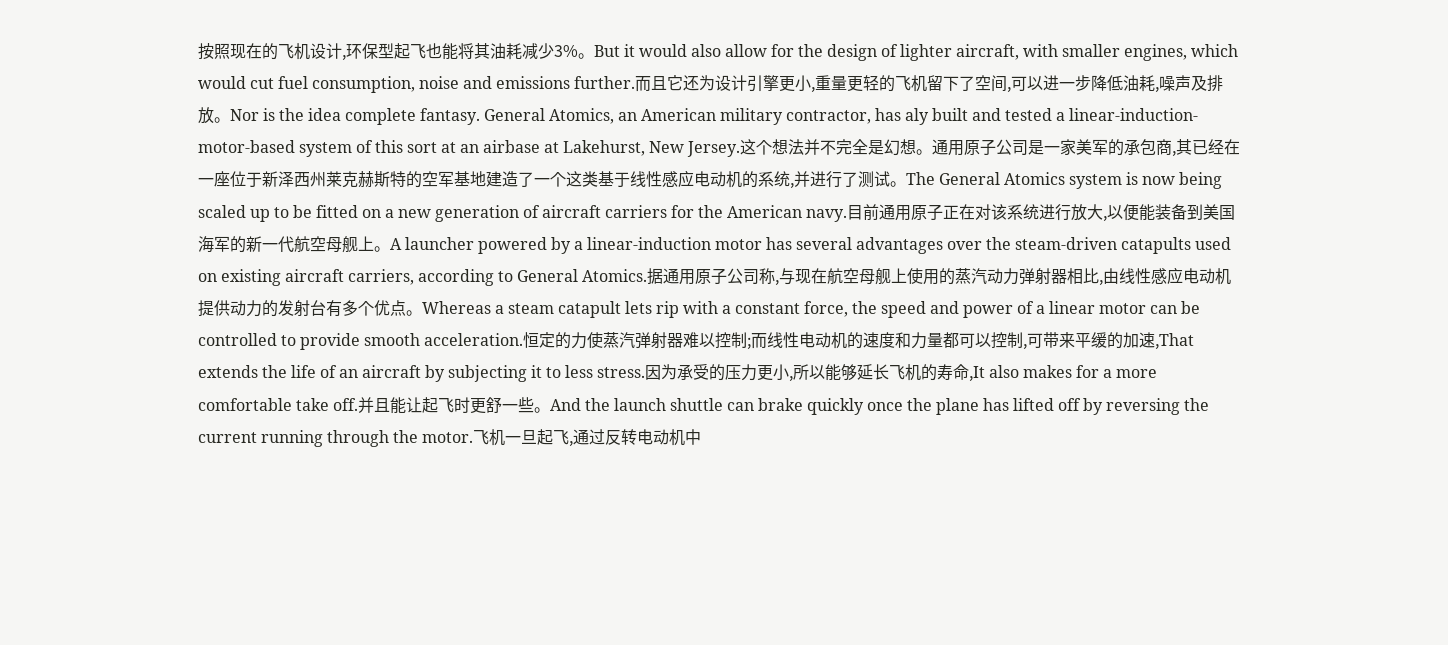按照现在的飞机设计,环保型起飞也能将其油耗减少3%。But it would also allow for the design of lighter aircraft, with smaller engines, which would cut fuel consumption, noise and emissions further.而且它还为设计引擎更小,重量更轻的飞机留下了空间,可以进一步降低油耗,噪声及排放。Nor is the idea complete fantasy. General Atomics, an American military contractor, has aly built and tested a linear-induction-motor-based system of this sort at an airbase at Lakehurst, New Jersey.这个想法并不完全是幻想。通用原子公司是一家美军的承包商,其已经在一座位于新泽西州莱克赫斯特的空军基地建造了一个这类基于线性感应电动机的系统,并进行了测试。The General Atomics system is now being scaled up to be fitted on a new generation of aircraft carriers for the American navy.目前通用原子正在对该系统进行放大,以便能装备到美国海军的新一代航空母舰上。A launcher powered by a linear-induction motor has several advantages over the steam-driven catapults used on existing aircraft carriers, according to General Atomics.据通用原子公司称,与现在航空母舰上使用的蒸汽动力弹射器相比,由线性感应电动机提供动力的发射台有多个优点。Whereas a steam catapult lets rip with a constant force, the speed and power of a linear motor can be controlled to provide smooth acceleration.恒定的力使蒸汽弹射器难以控制;而线性电动机的速度和力量都可以控制,可带来平缓的加速,That extends the life of an aircraft by subjecting it to less stress.因为承受的压力更小,所以能够延长飞机的寿命,It also makes for a more comfortable take off.并且能让起飞时更舒一些。And the launch shuttle can brake quickly once the plane has lifted off by reversing the current running through the motor.飞机一旦起飞,通过反转电动机中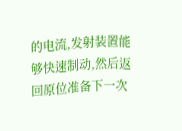的电流,发射装置能够快速制动,然后返回原位准备下一次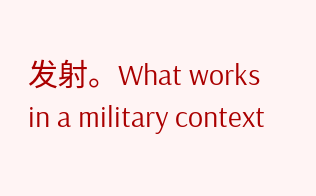发射。What works in a military context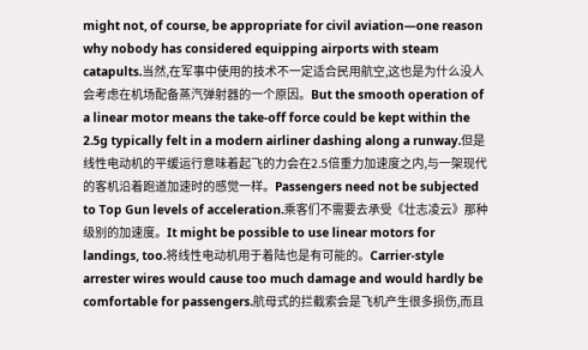might not, of course, be appropriate for civil aviation—one reason why nobody has considered equipping airports with steam catapults.当然,在军事中使用的技术不一定适合民用航空,这也是为什么没人会考虑在机场配备蒸汽弹射器的一个原因。But the smooth operation of a linear motor means the take-off force could be kept within the 2.5g typically felt in a modern airliner dashing along a runway.但是线性电动机的平缓运行意味着起飞的力会在2.5倍重力加速度之内,与一架现代的客机沿着跑道加速时的感觉一样。Passengers need not be subjected to Top Gun levels of acceleration.乘客们不需要去承受《壮志凌云》那种级别的加速度。It might be possible to use linear motors for landings, too.将线性电动机用于着陆也是有可能的。Carrier-style arrester wires would cause too much damage and would hardly be comfortable for passengers.航母式的拦截索会是飞机产生很多损伤,而且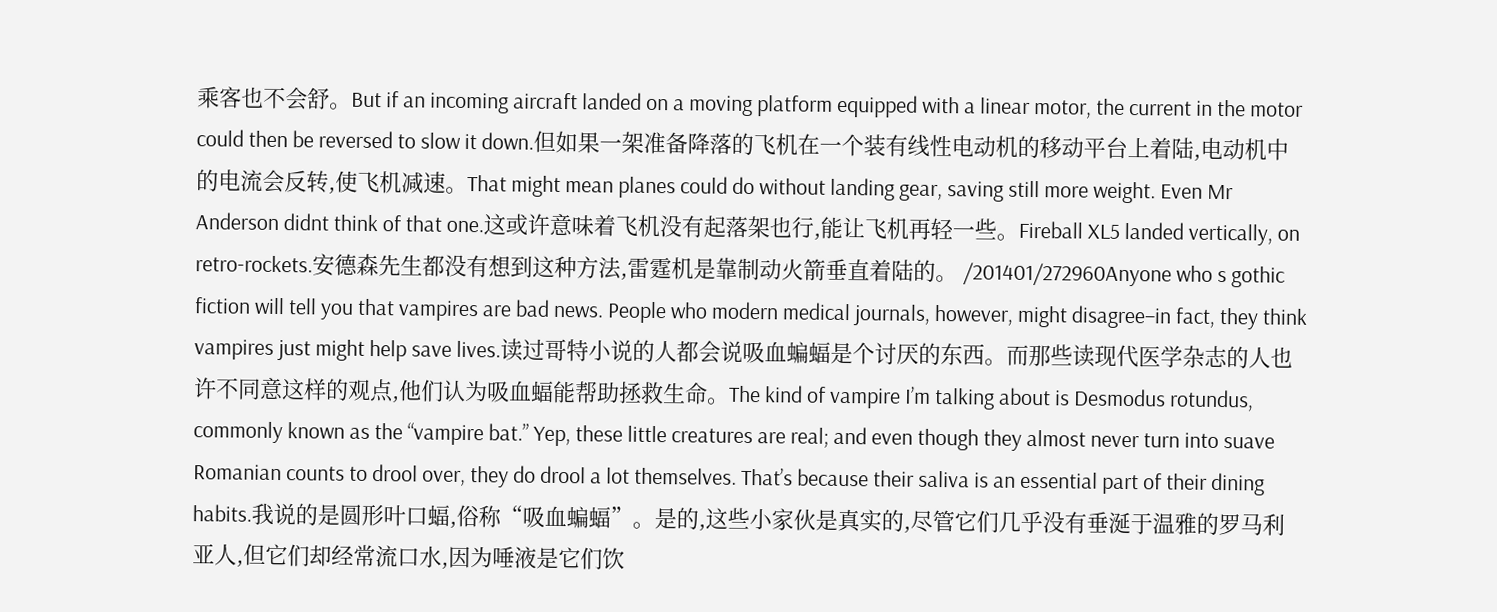乘客也不会舒。But if an incoming aircraft landed on a moving platform equipped with a linear motor, the current in the motor could then be reversed to slow it down.但如果一架准备降落的飞机在一个装有线性电动机的移动平台上着陆,电动机中的电流会反转,使飞机减速。That might mean planes could do without landing gear, saving still more weight. Even Mr Anderson didnt think of that one.这或许意味着飞机没有起落架也行,能让飞机再轻一些。Fireball XL5 landed vertically, on retro-rockets.安德森先生都没有想到这种方法,雷霆机是靠制动火箭垂直着陆的。 /201401/272960Anyone who s gothic fiction will tell you that vampires are bad news. People who modern medical journals, however, might disagree–in fact, they think vampires just might help save lives.读过哥特小说的人都会说吸血蝙蝠是个讨厌的东西。而那些读现代医学杂志的人也许不同意这样的观点,他们认为吸血蝠能帮助拯救生命。The kind of vampire I’m talking about is Desmodus rotundus, commonly known as the “vampire bat.” Yep, these little creatures are real; and even though they almost never turn into suave Romanian counts to drool over, they do drool a lot themselves. That’s because their saliva is an essential part of their dining habits.我说的是圆形叶口蝠,俗称“吸血蝙蝠”。是的,这些小家伙是真实的,尽管它们几乎没有垂涎于温雅的罗马利亚人,但它们却经常流口水,因为唾液是它们饮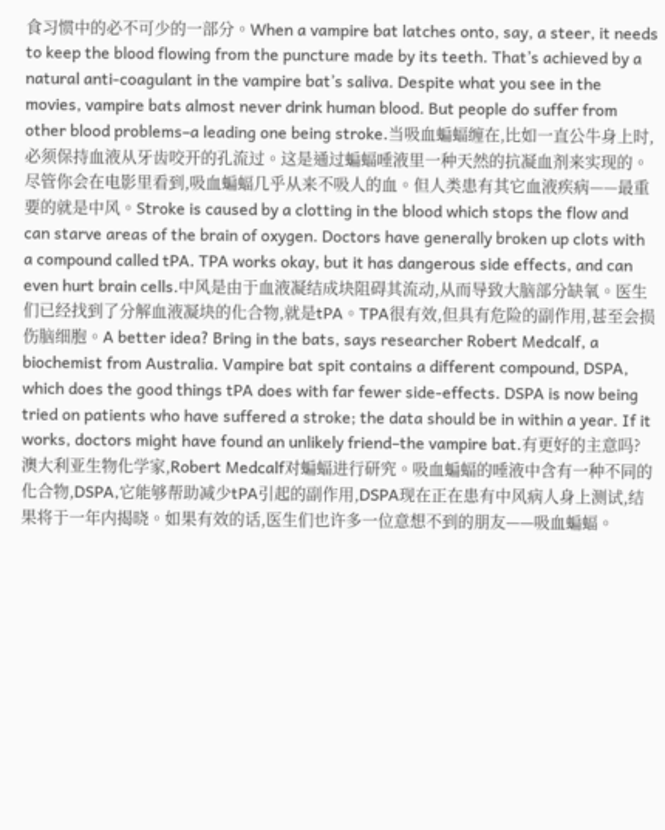食习惯中的必不可少的一部分。When a vampire bat latches onto, say, a steer, it needs to keep the blood flowing from the puncture made by its teeth. That’s achieved by a natural anti-coagulant in the vampire bat’s saliva. Despite what you see in the movies, vampire bats almost never drink human blood. But people do suffer from other blood problems–a leading one being stroke.当吸血蝙蝠缠在,比如一直公牛身上时,必须保持血液从牙齿咬开的孔流过。这是通过蝙蝠唾液里一种天然的抗凝血剂来实现的。尽管你会在电影里看到,吸血蝙蝠几乎从来不吸人的血。但人类患有其它血液疾病——最重要的就是中风。Stroke is caused by a clotting in the blood which stops the flow and can starve areas of the brain of oxygen. Doctors have generally broken up clots with a compound called tPA. TPA works okay, but it has dangerous side effects, and can even hurt brain cells.中风是由于血液凝结成块阻碍其流动,从而导致大脑部分缺氧。医生们已经找到了分解血液凝块的化合物,就是tPA。TPA很有效,但具有危险的副作用,甚至会损伤脑细胞。A better idea? Bring in the bats, says researcher Robert Medcalf, a biochemist from Australia. Vampire bat spit contains a different compound, DSPA, which does the good things tPA does with far fewer side-effects. DSPA is now being tried on patients who have suffered a stroke; the data should be in within a year. If it works, doctors might have found an unlikely friend–the vampire bat.有更好的主意吗?澳大利亚生物化学家,Robert Medcalf对蝙蝠进行研究。吸血蝙蝠的唾液中含有一种不同的化合物,DSPA,它能够帮助减少tPA引起的副作用,DSPA现在正在患有中风病人身上测试,结果将于一年内揭晓。如果有效的话,医生们也许多一位意想不到的朋友——吸血蝙蝠。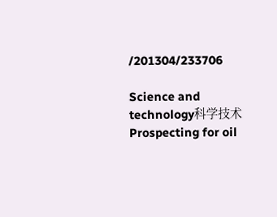/201304/233706

Science and technology科学技术Prospecting for oil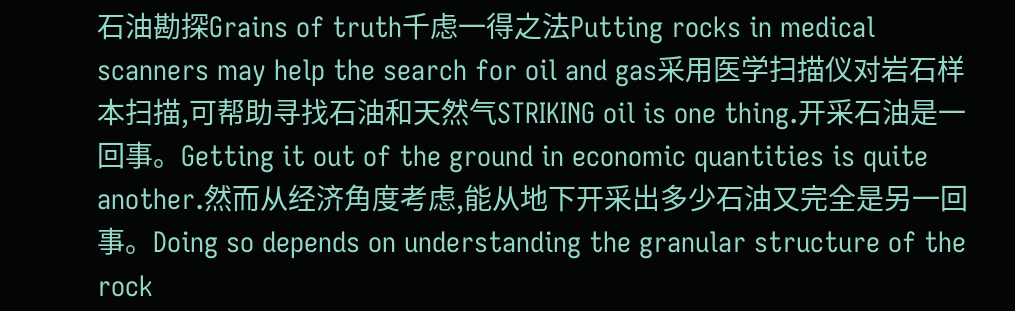石油勘探Grains of truth千虑一得之法Putting rocks in medical scanners may help the search for oil and gas采用医学扫描仪对岩石样本扫描,可帮助寻找石油和天然气STRIKING oil is one thing.开采石油是一回事。Getting it out of the ground in economic quantities is quite another.然而从经济角度考虑,能从地下开采出多少石油又完全是另一回事。Doing so depends on understanding the granular structure of the rock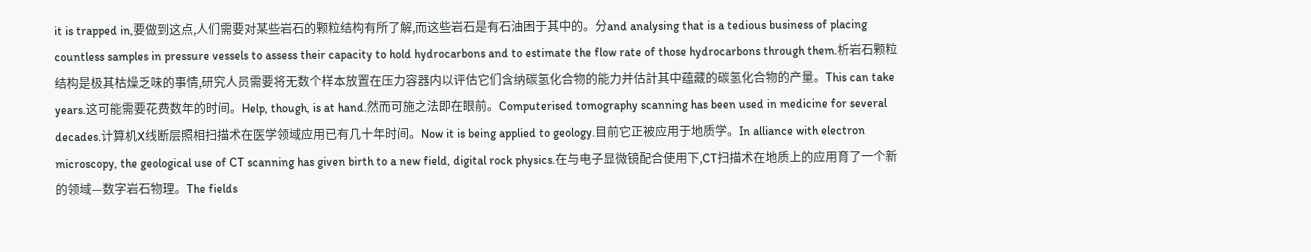it is trapped in,要做到这点,人们需要对某些岩石的颗粒结构有所了解,而这些岩石是有石油困于其中的。分and analysing that is a tedious business of placing countless samples in pressure vessels to assess their capacity to hold hydrocarbons and to estimate the flow rate of those hydrocarbons through them.析岩石颗粒结构是极其枯燥乏味的事情,研究人员需要将无数个样本放置在压力容器内以评估它们含纳碳氢化合物的能力并估計其中蕴藏的碳氢化合物的产量。This can take years.这可能需要花费数年的时间。Help, though, is at hand.然而可施之法即在眼前。Computerised tomography scanning has been used in medicine for several decades.计算机X线断层照相扫描术在医学领域应用已有几十年时间。Now it is being applied to geology.目前它正被应用于地质学。In alliance with electron microscopy, the geological use of CT scanning has given birth to a new field, digital rock physics.在与电子显微镜配合使用下,CT扫描术在地质上的应用育了一个新的领域—数字岩石物理。The fields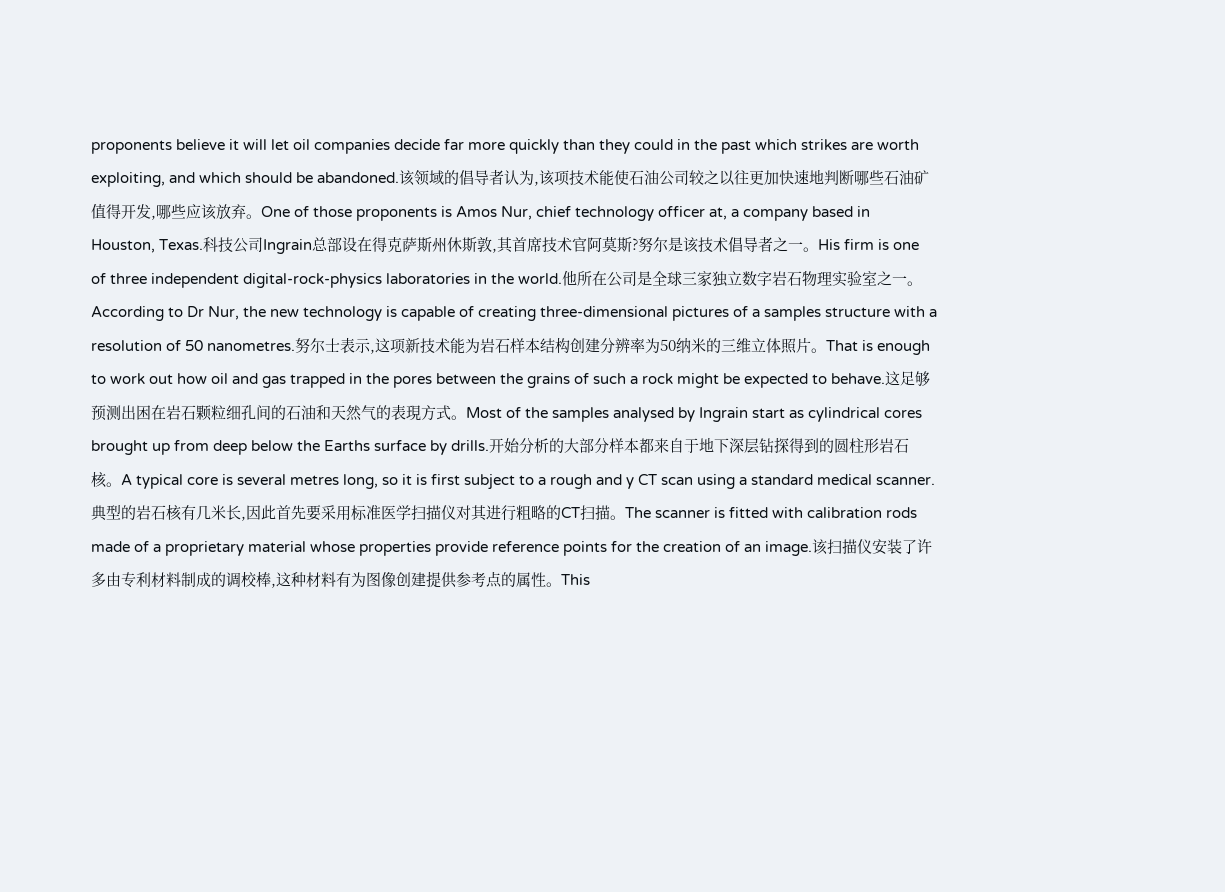proponents believe it will let oil companies decide far more quickly than they could in the past which strikes are worth exploiting, and which should be abandoned.该领域的倡导者认为,该项技术能使石油公司较之以往更加快速地判断哪些石油矿值得开发,哪些应该放弃。One of those proponents is Amos Nur, chief technology officer at, a company based in Houston, Texas.科技公司Ingrain总部设在得克萨斯州休斯敦,其首席技术官阿莫斯?努尔是该技术倡导者之一。His firm is one of three independent digital-rock-physics laboratories in the world.他所在公司是全球三家独立数字岩石物理实验室之一。According to Dr Nur, the new technology is capable of creating three-dimensional pictures of a samples structure with a resolution of 50 nanometres.努尔士表示,这项新技术能为岩石样本结构创建分辨率为50纳米的三维立体照片。That is enough to work out how oil and gas trapped in the pores between the grains of such a rock might be expected to behave.这足够预测出困在岩石颗粒细孔间的石油和天然气的表現方式。Most of the samples analysed by Ingrain start as cylindrical cores brought up from deep below the Earths surface by drills.开始分析的大部分样本都来自于地下深层钻探得到的圆柱形岩石核。A typical core is several metres long, so it is first subject to a rough and y CT scan using a standard medical scanner.典型的岩石核有几米长,因此首先要采用标准医学扫描仪对其进行粗略的CT扫描。The scanner is fitted with calibration rods made of a proprietary material whose properties provide reference points for the creation of an image.该扫描仪安装了许多由专利材料制成的调校棒,这种材料有为图像创建提供参考点的属性。This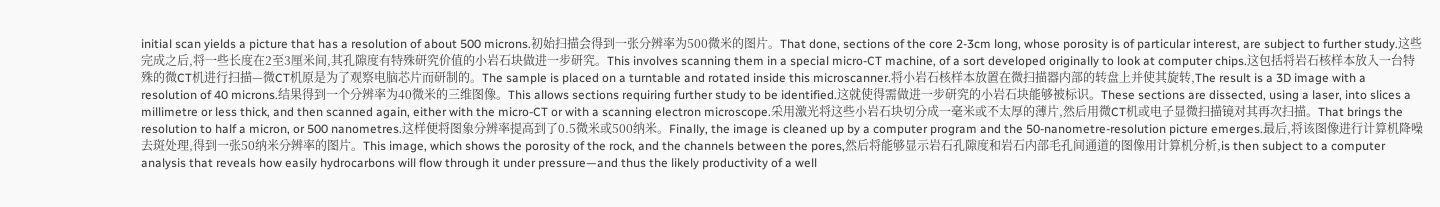initial scan yields a picture that has a resolution of about 500 microns.初始扫描会得到一张分辨率为500微米的图片。That done, sections of the core 2-3cm long, whose porosity is of particular interest, are subject to further study.这些完成之后,将一些长度在2至3厘米间,其孔隙度有特殊研究价值的小岩石块做进一步研究。This involves scanning them in a special micro-CT machine, of a sort developed originally to look at computer chips.这包括将岩石核样本放入一台特殊的微CT机进行扫描—微CT机原是为了观察电脑芯片而研制的。The sample is placed on a turntable and rotated inside this microscanner.将小岩石核样本放置在微扫描器内部的转盘上并使其旋转,The result is a 3D image with a resolution of 40 microns.结果得到一个分辨率为40微米的三维图像。This allows sections requiring further study to be identified.这就使得需做进一步研究的小岩石块能够被标识。These sections are dissected, using a laser, into slices a millimetre or less thick, and then scanned again, either with the micro-CT or with a scanning electron microscope.采用激光将这些小岩石块切分成一毫米或不太厚的薄片,然后用微CT机或电子显微扫描镜对其再次扫描。That brings the resolution to half a micron, or 500 nanometres.这样便将图象分辨率提高到了0.5微米或500纳米。Finally, the image is cleaned up by a computer program and the 50-nanometre-resolution picture emerges.最后,将该图像进行计算机降噪去斑处理,得到一张50纳米分辨率的图片。This image, which shows the porosity of the rock, and the channels between the pores,然后将能够显示岩石孔隙度和岩石内部毛孔间通道的图像用计算机分析,is then subject to a computer analysis that reveals how easily hydrocarbons will flow through it under pressure—and thus the likely productivity of a well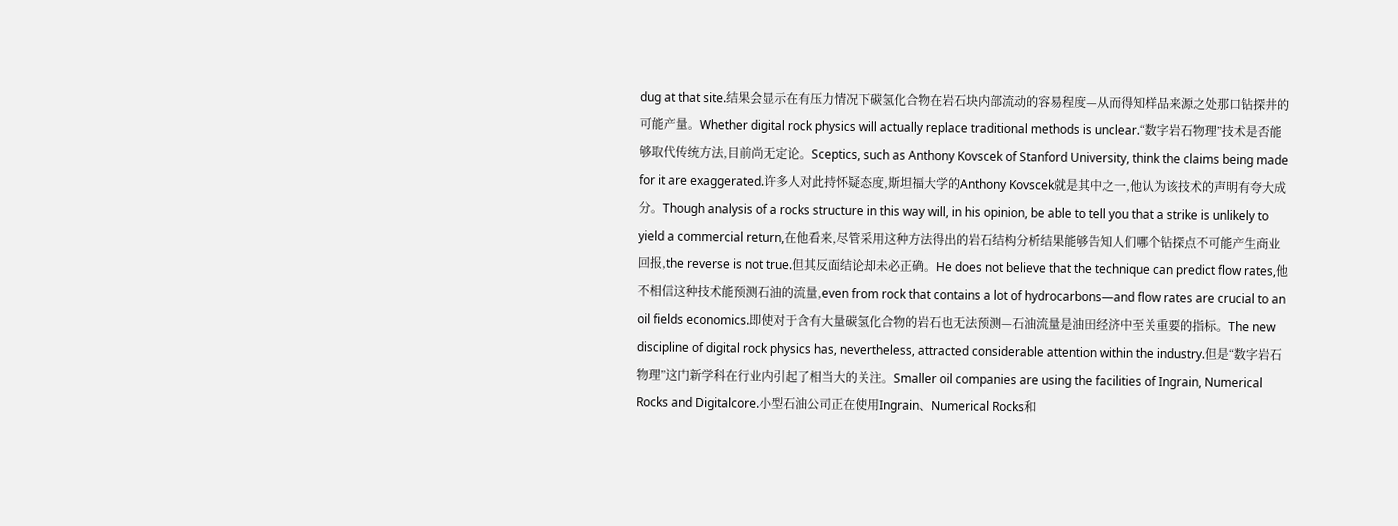dug at that site.结果会显示在有压力情况下碳氢化合物在岩石块内部流动的容易程度—从而得知样品来源之处那口钻探井的可能产量。Whether digital rock physics will actually replace traditional methods is unclear.“数字岩石物理”技术是否能够取代传统方法,目前尚无定论。Sceptics, such as Anthony Kovscek of Stanford University, think the claims being made for it are exaggerated.许多人对此持怀疑态度,斯坦福大学的Anthony Kovscek就是其中之一,他认为该技术的声明有夸大成分。Though analysis of a rocks structure in this way will, in his opinion, be able to tell you that a strike is unlikely to yield a commercial return,在他看来,尽管采用这种方法得出的岩石结构分析结果能够告知人们哪个钻探点不可能产生商业回报,the reverse is not true.但其反面结论却未必正确。He does not believe that the technique can predict flow rates,他不相信这种技术能预测石油的流量,even from rock that contains a lot of hydrocarbons—and flow rates are crucial to an oil fields economics.即使对于含有大量碳氢化合物的岩石也无法预测—石油流量是油田经济中至关重要的指标。The new discipline of digital rock physics has, nevertheless, attracted considerable attention within the industry.但是“数字岩石物理”这门新学科在行业内引起了相当大的关注。Smaller oil companies are using the facilities of Ingrain, Numerical Rocks and Digitalcore.小型石油公司正在使用Ingrain、Numerical Rocks和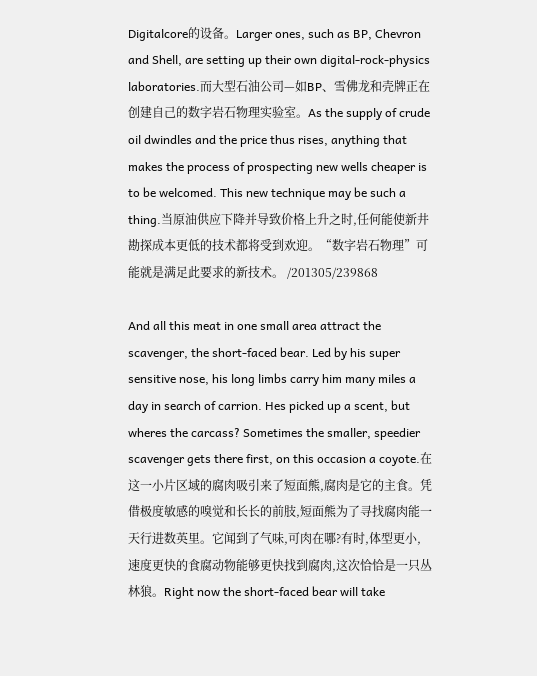Digitalcore的设备。Larger ones, such as BP, Chevron and Shell, are setting up their own digital-rock-physics laboratories.而大型石油公司—如BP、雪佛龙和壳牌正在创建自己的数字岩石物理实验室。As the supply of crude oil dwindles and the price thus rises, anything that makes the process of prospecting new wells cheaper is to be welcomed. This new technique may be such a thing.当原油供应下降并导致价格上升之时,任何能使新井勘探成本更低的技术都将受到欢迎。“数字岩石物理”可能就是满足此要求的新技术。 /201305/239868

And all this meat in one small area attract the scavenger, the short-faced bear. Led by his super sensitive nose, his long limbs carry him many miles a day in search of carrion. Hes picked up a scent, but wheres the carcass? Sometimes the smaller, speedier scavenger gets there first, on this occasion a coyote.在这一小片区域的腐肉吸引来了短面熊,腐肉是它的主食。凭借极度敏感的嗅觉和长长的前肢,短面熊为了寻找腐肉能一天行进数英里。它闻到了气味,可肉在哪?有时,体型更小,速度更快的食腐动物能够更快找到腐肉,这次恰恰是一只丛林狼。Right now the short-faced bear will take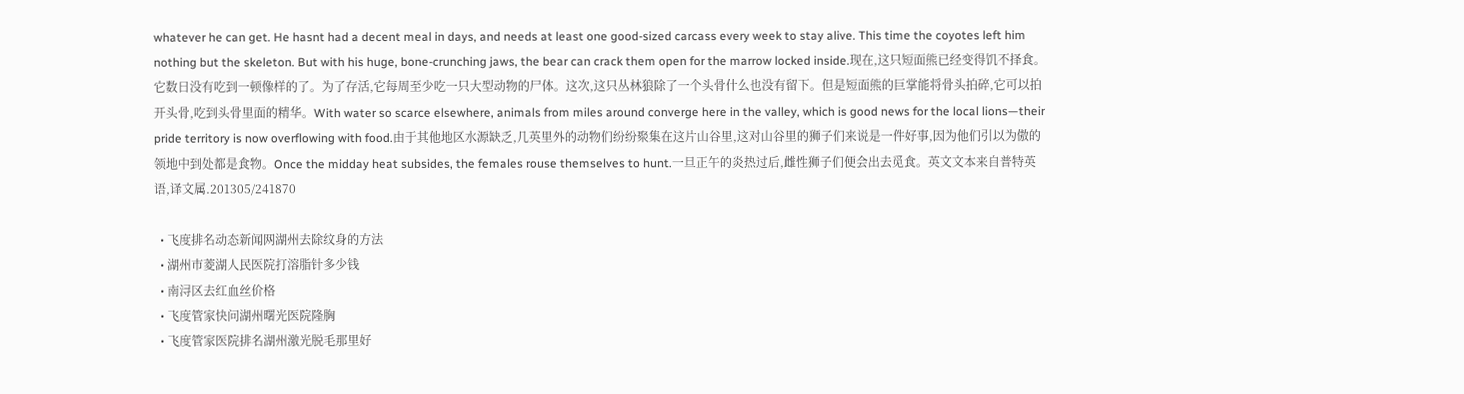whatever he can get. He hasnt had a decent meal in days, and needs at least one good-sized carcass every week to stay alive. This time the coyotes left him nothing but the skeleton. But with his huge, bone-crunching jaws, the bear can crack them open for the marrow locked inside.现在,这只短面熊已经变得饥不择食。它数日没有吃到一顿像样的了。为了存活,它每周至少吃一只大型动物的尸体。这次,这只丛林狼除了一个头骨什么也没有留下。但是短面熊的巨掌能将骨头拍碎,它可以拍开头骨,吃到头骨里面的精华。With water so scarce elsewhere, animals from miles around converge here in the valley, which is good news for the local lions—their pride territory is now overflowing with food.由于其他地区水源缺乏,几英里外的动物们纷纷聚集在这片山谷里,这对山谷里的狮子们来说是一件好事,因为他们引以为傲的领地中到处都是食物。Once the midday heat subsides, the females rouse themselves to hunt.一旦正午的炎热过后,雌性狮子们便会出去觅食。英文文本来自普特英语,译文属.201305/241870

  • 飞度排名动态新闻网湖州去除纹身的方法
  • 湖州市菱湖人民医院打溶脂针多少钱
  • 南浔区去红血丝价格
  • 飞度管家快问湖州曙光医院隆胸
  • 飞度管家医院排名湖州激光脱毛那里好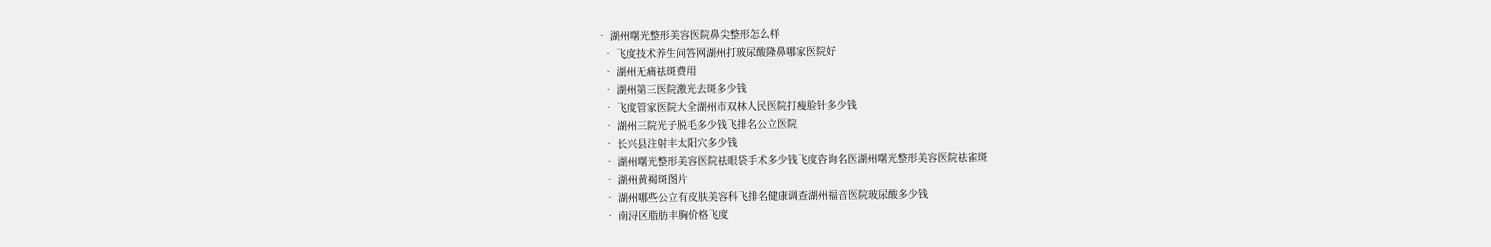• 湖州曙光整形美容医院鼻尖整形怎么样
  • 飞度技术养生问答网湖州打玻尿酸隆鼻哪家医院好
  • 湖州无痛祛斑费用
  • 湖州第三医院激光去斑多少钱
  • 飞度管家医院大全湖州市双林人民医院打瘦脸针多少钱
  • 湖州三院光子脱毛多少钱飞排名公立医院
  • 长兴县注射丰太阳穴多少钱
  • 湖州曙光整形美容医院祛眼袋手术多少钱飞度咨询名医湖州曙光整形美容医院祛雀斑
  • 湖州黄褐斑图片
  • 湖州哪些公立有皮肤美容科飞排名健康调查湖州福音医院玻尿酸多少钱
  • 南浔区脂肪丰胸价格飞度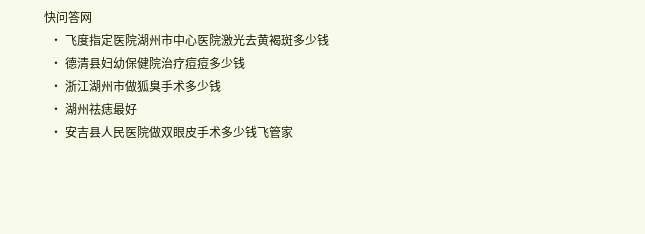快问答网
  • 飞度指定医院湖州市中心医院激光去黄褐斑多少钱
  • 德清县妇幼保健院治疗痘痘多少钱
  • 浙江湖州市做狐臭手术多少钱
  • 湖州祛痣最好
  • 安吉县人民医院做双眼皮手术多少钱飞管家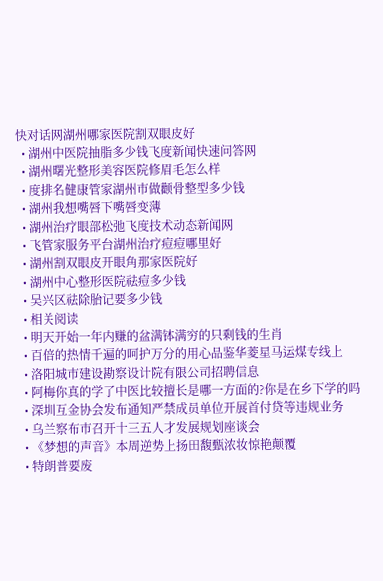快对话网湖州哪家医院割双眼皮好
  • 湖州中医院抽脂多少钱飞度新闻快速问答网
  • 湖州曙光整形美容医院修眉毛怎么样
  • 度排名健康管家湖州市做颧骨整型多少钱
  • 湖州我想嘴唇下嘴唇变薄
  • 湖州治疗眼部松弛飞度技术动态新闻网
  • 飞管家服务平台湖州治疗痘痘哪里好
  • 湖州割双眼皮开眼角那家医院好
  • 湖州中心整形医院祛痘多少钱
  • 吴兴区祛除胎记要多少钱
  • 相关阅读
  • 明天开始一年内赚的盆满钵满穷的只剩钱的生肖
  • 百倍的热情千遍的呵护万分的用心品鉴华菱星马运煤专线上
  • 洛阳城市建设勘察设计院有限公司招聘信息
  • 阿梅你真的学了中医比较擅长是哪一方面的?你是在乡下学的吗
  • 深圳互金协会发布通知严禁成员单位开展首付贷等违规业务
  • 乌兰察布市召开十三五人才发展规划座谈会
  • 《梦想的声音》本周逆势上扬田馥甄浓妆惊艳颠覆
  • 特朗普要废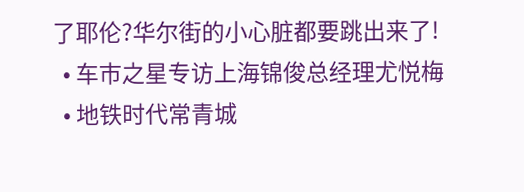了耶伦?华尔街的小心脏都要跳出来了!
  • 车市之星专访上海锦俊总经理尤悦梅
  • 地铁时代常青城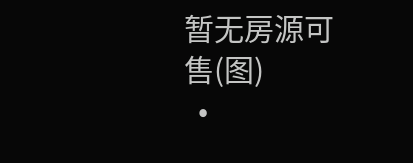暂无房源可售(图)
  •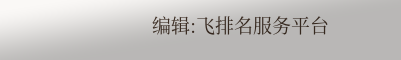编辑:飞排名服务平台